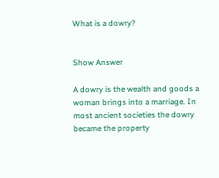What is a dowry?


Show Answer

A dowry is the wealth and goods a woman brings into a marriage. In most ancient societies the dowry became the property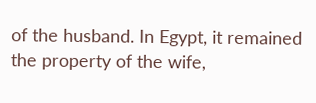of the husband. In Egypt, it remained the property of the wife,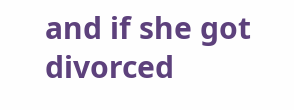and if she got divorced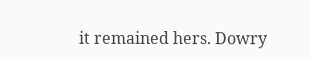it remained hers. Dowry